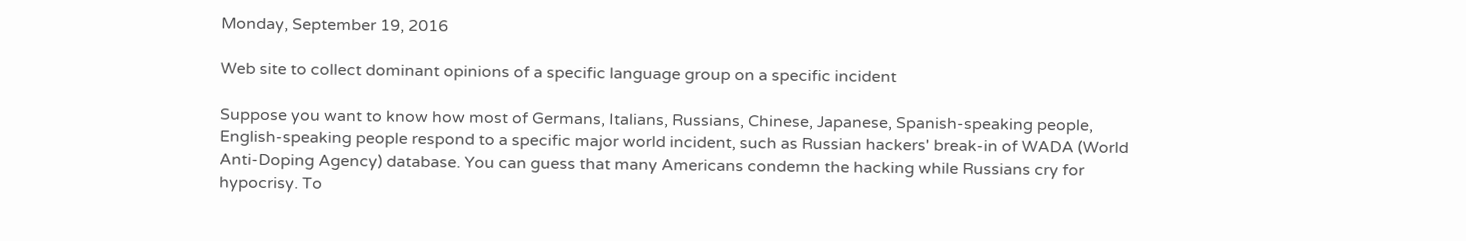Monday, September 19, 2016

Web site to collect dominant opinions of a specific language group on a specific incident

Suppose you want to know how most of Germans, Italians, Russians, Chinese, Japanese, Spanish-speaking people, English-speaking people respond to a specific major world incident, such as Russian hackers' break-in of WADA (World Anti-Doping Agency) database. You can guess that many Americans condemn the hacking while Russians cry for hypocrisy. To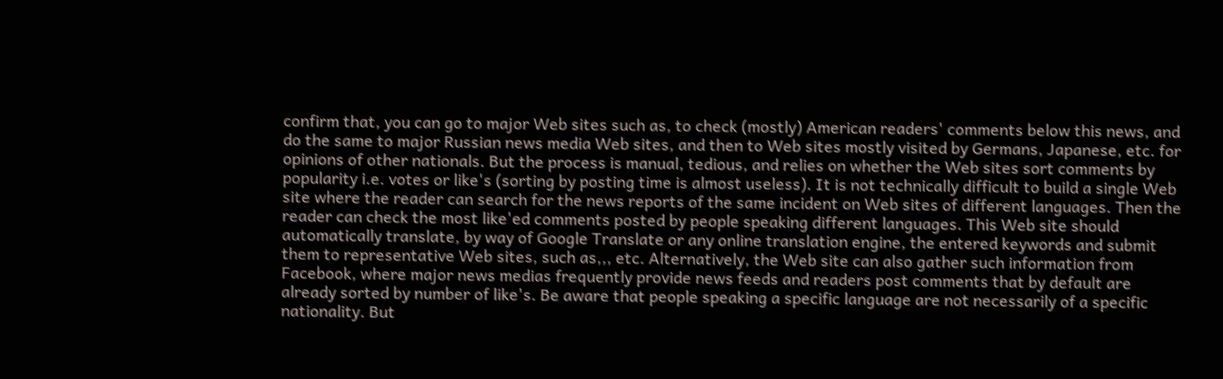confirm that, you can go to major Web sites such as, to check (mostly) American readers' comments below this news, and do the same to major Russian news media Web sites, and then to Web sites mostly visited by Germans, Japanese, etc. for opinions of other nationals. But the process is manual, tedious, and relies on whether the Web sites sort comments by popularity i.e. votes or like's (sorting by posting time is almost useless). It is not technically difficult to build a single Web site where the reader can search for the news reports of the same incident on Web sites of different languages. Then the reader can check the most like'ed comments posted by people speaking different languages. This Web site should automatically translate, by way of Google Translate or any online translation engine, the entered keywords and submit them to representative Web sites, such as,,, etc. Alternatively, the Web site can also gather such information from Facebook, where major news medias frequently provide news feeds and readers post comments that by default are already sorted by number of like's. Be aware that people speaking a specific language are not necessarily of a specific nationality. But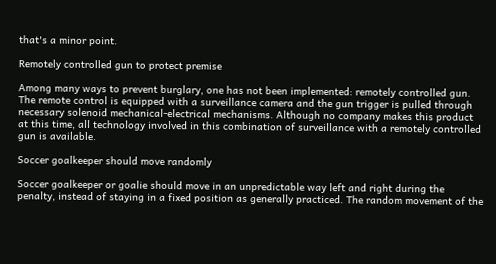that's a minor point.

Remotely controlled gun to protect premise

Among many ways to prevent burglary, one has not been implemented: remotely controlled gun. The remote control is equipped with a surveillance camera and the gun trigger is pulled through necessary solenoid mechanical-electrical mechanisms. Although no company makes this product at this time, all technology involved in this combination of surveillance with a remotely controlled gun is available.

Soccer goalkeeper should move randomly

Soccer goalkeeper or goalie should move in an unpredictable way left and right during the penalty, instead of staying in a fixed position as generally practiced. The random movement of the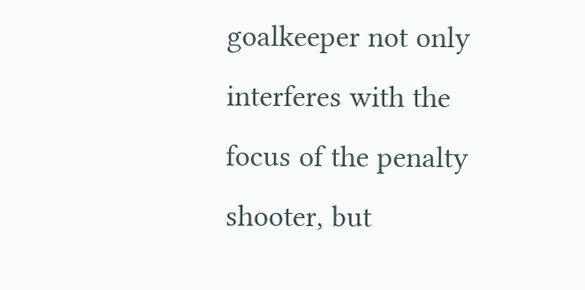goalkeeper not only interferes with the focus of the penalty shooter, but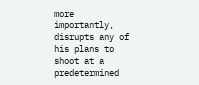more importantly, disrupts any of his plans to shoot at a predetermined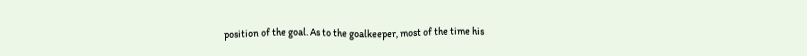position of the goal. As to the goalkeeper, most of the time his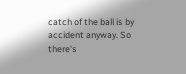catch of the ball is by accident anyway. So there's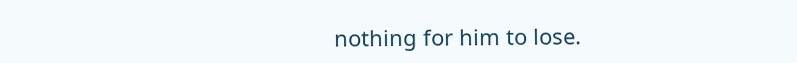nothing for him to lose.